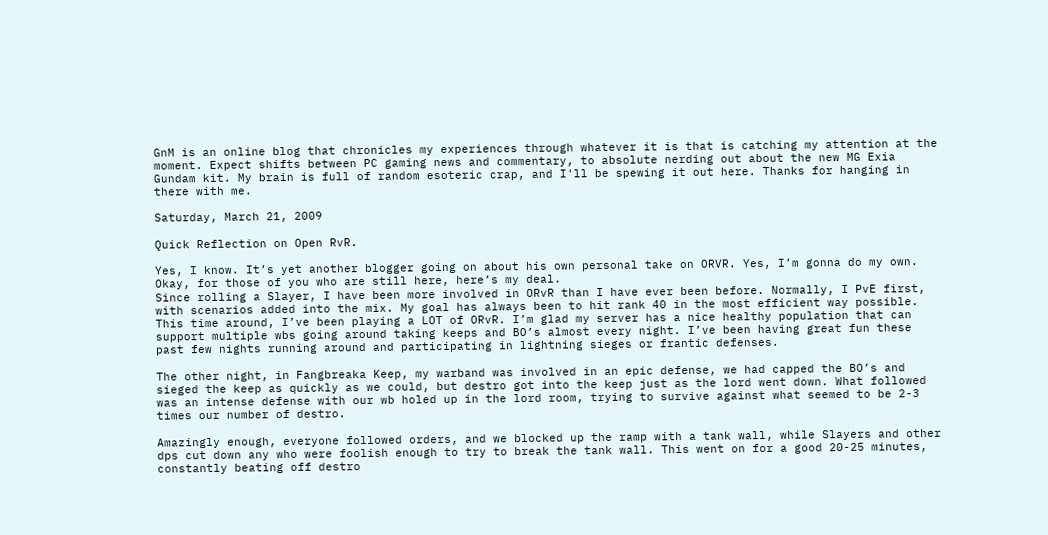GnM is an online blog that chronicles my experiences through whatever it is that is catching my attention at the moment. Expect shifts between PC gaming news and commentary, to absolute nerding out about the new MG Exia Gundam kit. My brain is full of random esoteric crap, and I'll be spewing it out here. Thanks for hanging in there with me.

Saturday, March 21, 2009

Quick Reflection on Open RvR.

Yes, I know. It’s yet another blogger going on about his own personal take on ORVR. Yes, I’m gonna do my own. Okay, for those of you who are still here, here’s my deal.
Since rolling a Slayer, I have been more involved in ORvR than I have ever been before. Normally, I PvE first, with scenarios added into the mix. My goal has always been to hit rank 40 in the most efficient way possible. This time around, I’ve been playing a LOT of ORvR. I’m glad my server has a nice healthy population that can support multiple wbs going around taking keeps and BO’s almost every night. I’ve been having great fun these past few nights running around and participating in lightning sieges or frantic defenses.

The other night, in Fangbreaka Keep, my warband was involved in an epic defense, we had capped the BO’s and sieged the keep as quickly as we could, but destro got into the keep just as the lord went down. What followed was an intense defense with our wb holed up in the lord room, trying to survive against what seemed to be 2-3 times our number of destro.

Amazingly enough, everyone followed orders, and we blocked up the ramp with a tank wall, while Slayers and other dps cut down any who were foolish enough to try to break the tank wall. This went on for a good 20-25 minutes, constantly beating off destro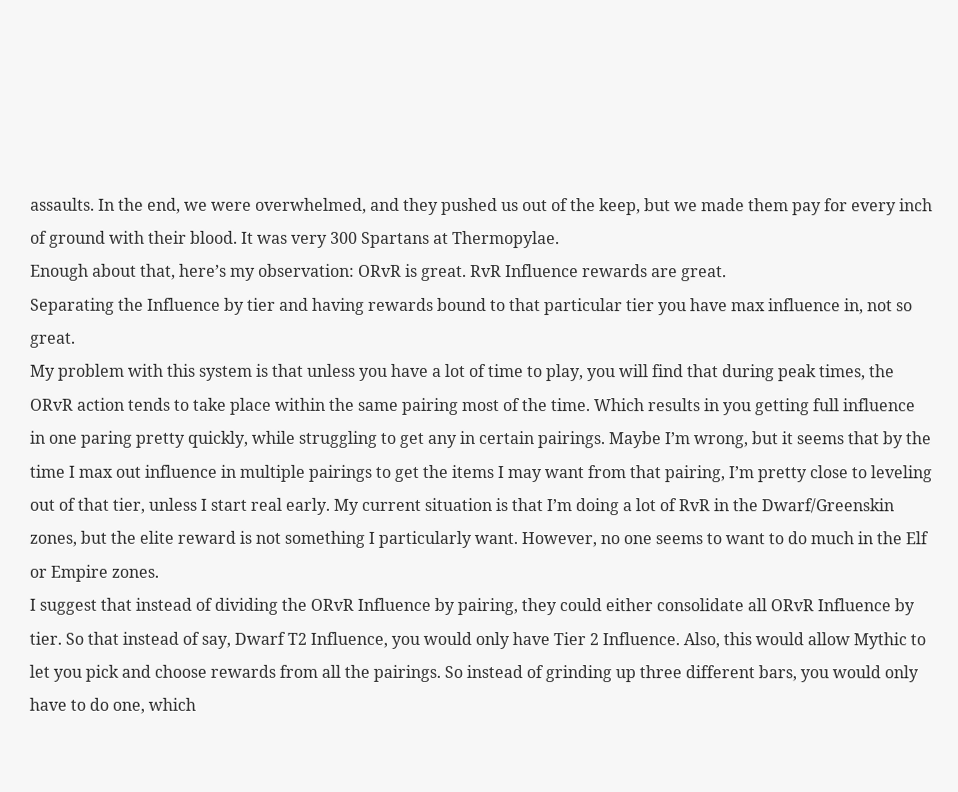assaults. In the end, we were overwhelmed, and they pushed us out of the keep, but we made them pay for every inch of ground with their blood. It was very 300 Spartans at Thermopylae.
Enough about that, here’s my observation: ORvR is great. RvR Influence rewards are great.
Separating the Influence by tier and having rewards bound to that particular tier you have max influence in, not so great.
My problem with this system is that unless you have a lot of time to play, you will find that during peak times, the ORvR action tends to take place within the same pairing most of the time. Which results in you getting full influence in one paring pretty quickly, while struggling to get any in certain pairings. Maybe I’m wrong, but it seems that by the time I max out influence in multiple pairings to get the items I may want from that pairing, I’m pretty close to leveling out of that tier, unless I start real early. My current situation is that I’m doing a lot of RvR in the Dwarf/Greenskin zones, but the elite reward is not something I particularly want. However, no one seems to want to do much in the Elf or Empire zones.
I suggest that instead of dividing the ORvR Influence by pairing, they could either consolidate all ORvR Influence by tier. So that instead of say, Dwarf T2 Influence, you would only have Tier 2 Influence. Also, this would allow Mythic to let you pick and choose rewards from all the pairings. So instead of grinding up three different bars, you would only have to do one, which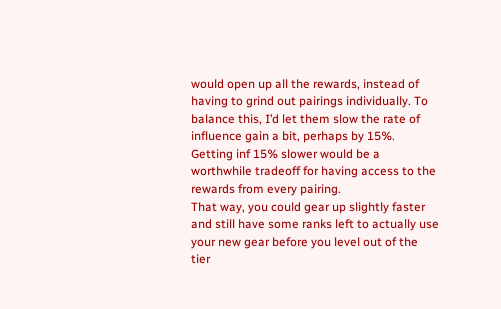would open up all the rewards, instead of having to grind out pairings individually. To balance this, I’d let them slow the rate of influence gain a bit, perhaps by 15%. Getting inf 15% slower would be a worthwhile tradeoff for having access to the rewards from every pairing.
That way, you could gear up slightly faster and still have some ranks left to actually use your new gear before you level out of the tier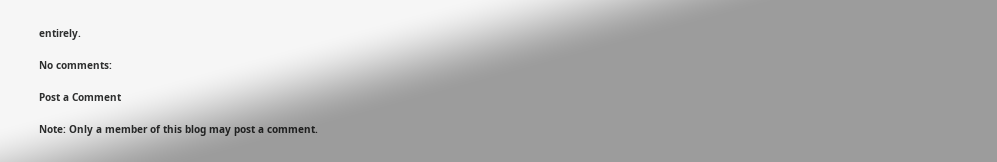entirely.

No comments:

Post a Comment

Note: Only a member of this blog may post a comment.